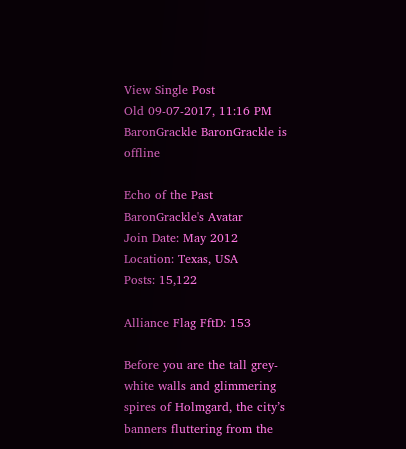View Single Post
Old 09-07-2017, 11:16 PM
BaronGrackle BaronGrackle is offline

Echo of the Past
BaronGrackle's Avatar
Join Date: May 2012
Location: Texas, USA
Posts: 15,122

Alliance Flag FftD: 153

Before you are the tall grey-white walls and glimmering spires of Holmgard, the city’s banners fluttering from the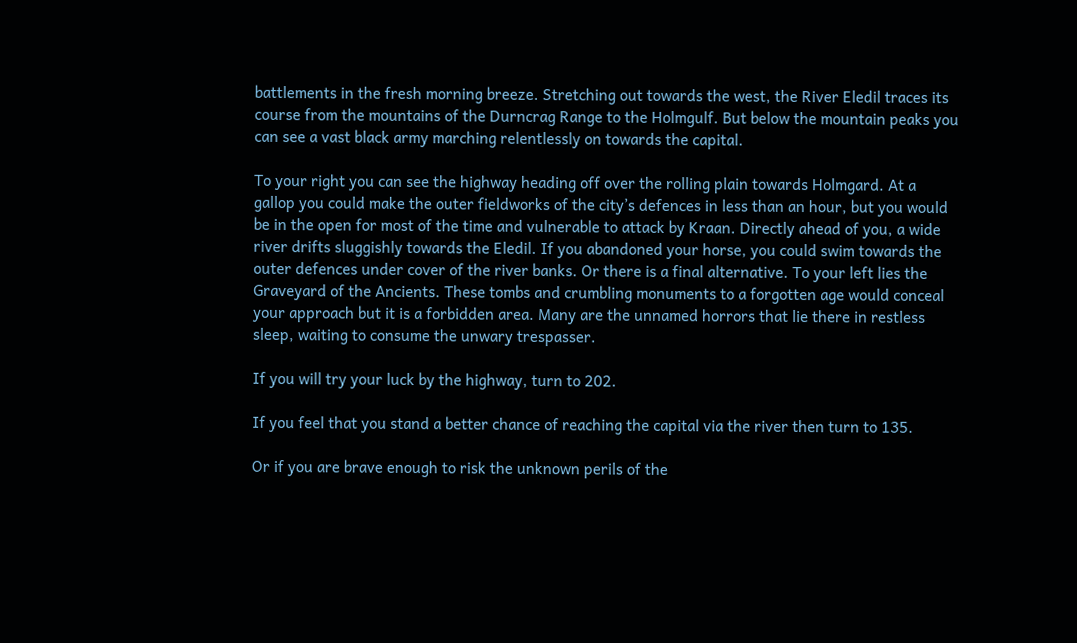battlements in the fresh morning breeze. Stretching out towards the west, the River Eledil traces its course from the mountains of the Durncrag Range to the Holmgulf. But below the mountain peaks you can see a vast black army marching relentlessly on towards the capital.

To your right you can see the highway heading off over the rolling plain towards Holmgard. At a gallop you could make the outer fieldworks of the city’s defences in less than an hour, but you would be in the open for most of the time and vulnerable to attack by Kraan. Directly ahead of you, a wide river drifts sluggishly towards the Eledil. If you abandoned your horse, you could swim towards the outer defences under cover of the river banks. Or there is a final alternative. To your left lies the Graveyard of the Ancients. These tombs and crumbling monuments to a forgotten age would conceal your approach but it is a forbidden area. Many are the unnamed horrors that lie there in restless sleep, waiting to consume the unwary trespasser.

If you will try your luck by the highway, turn to 202.

If you feel that you stand a better chance of reaching the capital via the river then turn to 135.

Or if you are brave enough to risk the unknown perils of the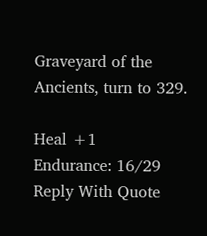Graveyard of the Ancients, turn to 329.

Heal +1
Endurance: 16/29
Reply With Quote